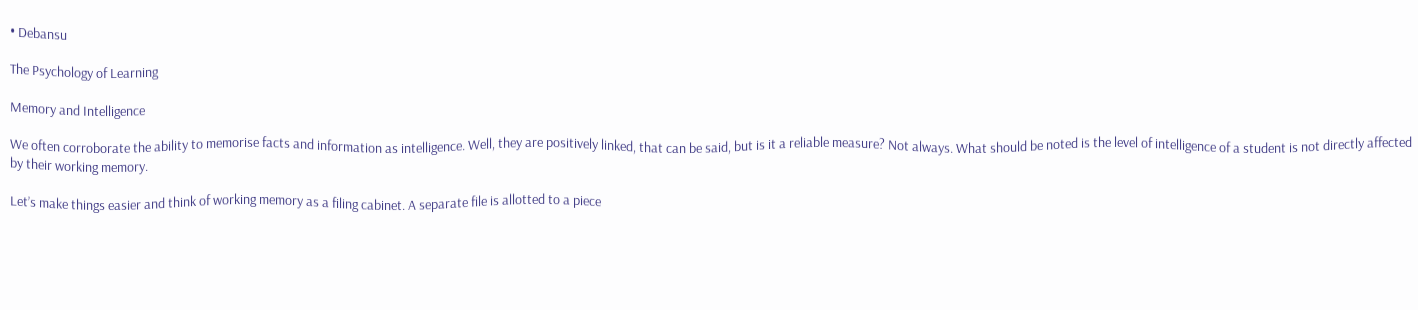• Debansu

The Psychology of Learning

Memory and Intelligence

We often corroborate the ability to memorise facts and information as intelligence. Well, they are positively linked, that can be said, but is it a reliable measure? Not always. What should be noted is the level of intelligence of a student is not directly affected by their working memory.

Let’s make things easier and think of working memory as a filing cabinet. A separate file is allotted to a piece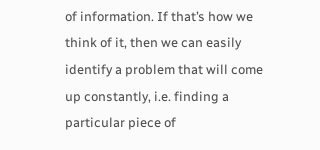of information. If that’s how we think of it, then we can easily identify a problem that will come up constantly, i.e. finding a particular piece of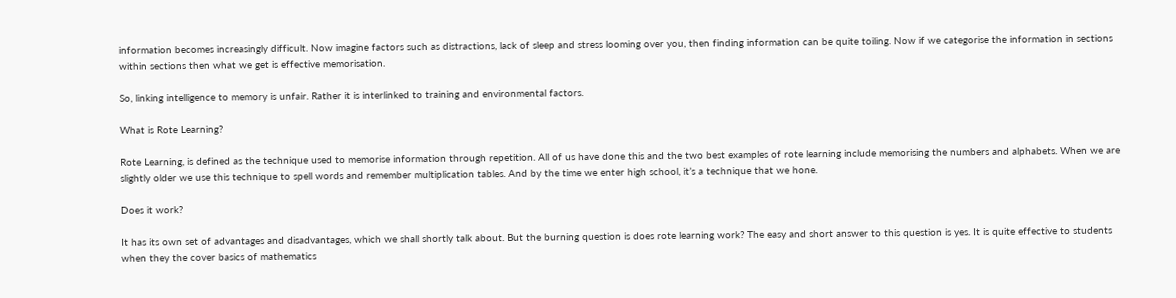information becomes increasingly difficult. Now imagine factors such as distractions, lack of sleep and stress looming over you, then finding information can be quite toiling. Now if we categorise the information in sections within sections then what we get is effective memorisation.

So, linking intelligence to memory is unfair. Rather it is interlinked to training and environmental factors.

What is Rote Learning?

Rote Learning, is defined as the technique used to memorise information through repetition. All of us have done this and the two best examples of rote learning include memorising the numbers and alphabets. When we are slightly older we use this technique to spell words and remember multiplication tables. And by the time we enter high school, it’s a technique that we hone.

Does it work?

It has its own set of advantages and disadvantages, which we shall shortly talk about. But the burning question is does rote learning work? The easy and short answer to this question is yes. It is quite effective to students when they the cover basics of mathematics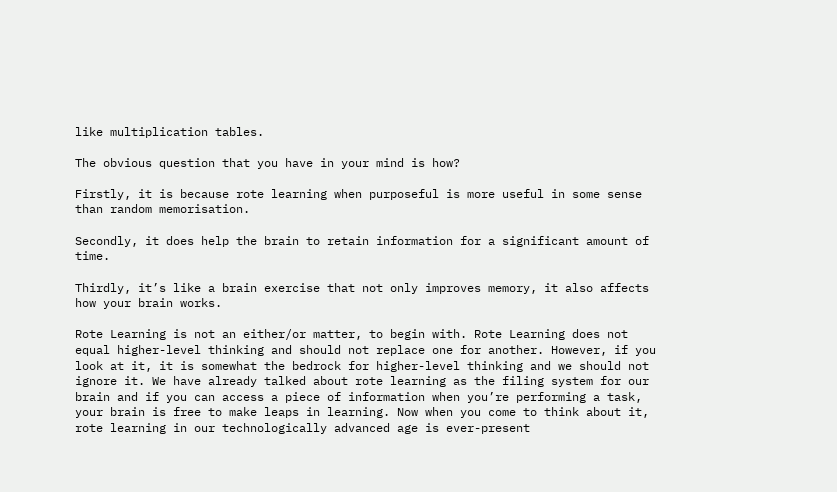like multiplication tables.

The obvious question that you have in your mind is how?

Firstly, it is because rote learning when purposeful is more useful in some sense than random memorisation.

Secondly, it does help the brain to retain information for a significant amount of time.

Thirdly, it’s like a brain exercise that not only improves memory, it also affects how your brain works.

Rote Learning is not an either/or matter, to begin with. Rote Learning does not equal higher-level thinking and should not replace one for another. However, if you look at it, it is somewhat the bedrock for higher-level thinking and we should not ignore it. We have already talked about rote learning as the filing system for our brain and if you can access a piece of information when you’re performing a task, your brain is free to make leaps in learning. Now when you come to think about it, rote learning in our technologically advanced age is ever-present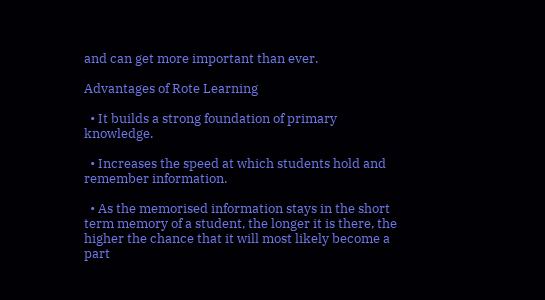and can get more important than ever.

Advantages of Rote Learning

  • It builds a strong foundation of primary knowledge.

  • Increases the speed at which students hold and remember information.

  • As the memorised information stays in the short term memory of a student, the longer it is there, the higher the chance that it will most likely become a part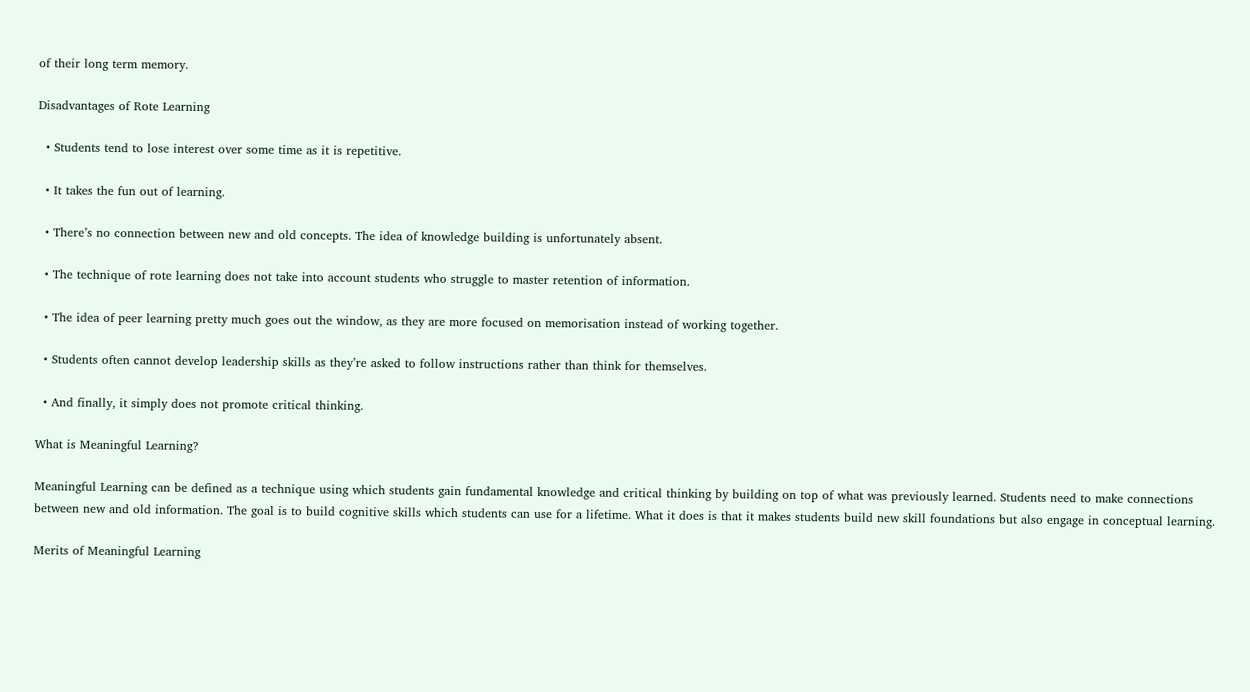of their long term memory.

Disadvantages of Rote Learning

  • Students tend to lose interest over some time as it is repetitive.

  • It takes the fun out of learning.

  • There’s no connection between new and old concepts. The idea of knowledge building is unfortunately absent.

  • The technique of rote learning does not take into account students who struggle to master retention of information.

  • The idea of peer learning pretty much goes out the window, as they are more focused on memorisation instead of working together.

  • Students often cannot develop leadership skills as they’re asked to follow instructions rather than think for themselves.

  • And finally, it simply does not promote critical thinking.

What is Meaningful Learning?

Meaningful Learning can be defined as a technique using which students gain fundamental knowledge and critical thinking by building on top of what was previously learned. Students need to make connections between new and old information. The goal is to build cognitive skills which students can use for a lifetime. What it does is that it makes students build new skill foundations but also engage in conceptual learning.

Merits of Meaningful Learning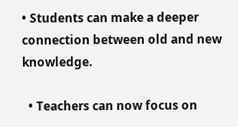• Students can make a deeper connection between old and new knowledge.

  • Teachers can now focus on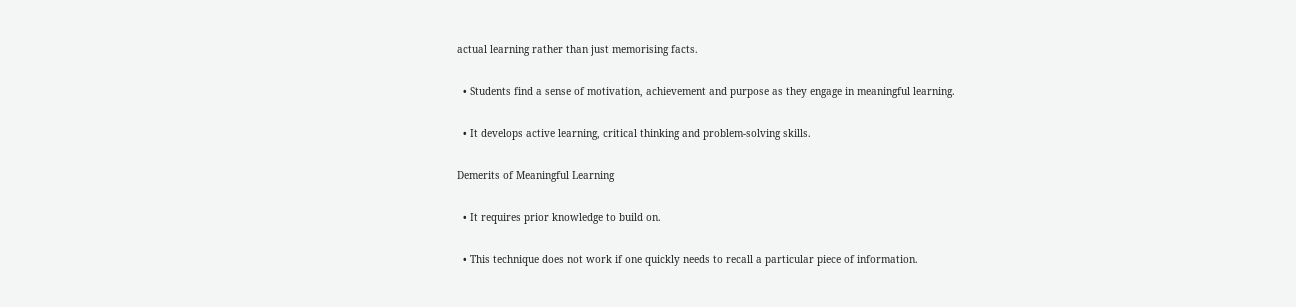actual learning rather than just memorising facts.

  • Students find a sense of motivation, achievement and purpose as they engage in meaningful learning.

  • It develops active learning, critical thinking and problem-solving skills.

Demerits of Meaningful Learning

  • It requires prior knowledge to build on.

  • This technique does not work if one quickly needs to recall a particular piece of information.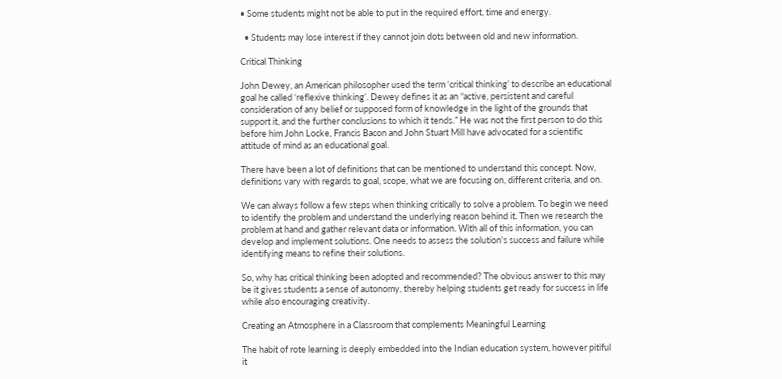• Some students might not be able to put in the required effort, time and energy.

  • Students may lose interest if they cannot join dots between old and new information.

Critical Thinking

John Dewey, an American philosopher used the term ‘critical thinking’ to describe an educational goal he called ‘reflexive thinking’. Dewey defines it as an “active, persistent and careful consideration of any belief or supposed form of knowledge in the light of the grounds that support it, and the further conclusions to which it tends.” He was not the first person to do this before him John Locke, Francis Bacon and John Stuart Mill have advocated for a scientific attitude of mind as an educational goal.

There have been a lot of definitions that can be mentioned to understand this concept. Now, definitions vary with regards to goal, scope, what we are focusing on, different criteria, and on.

We can always follow a few steps when thinking critically to solve a problem. To begin we need to identify the problem and understand the underlying reason behind it. Then we research the problem at hand and gather relevant data or information. With all of this information, you can develop and implement solutions. One needs to assess the solution's success and failure while identifying means to refine their solutions.

So, why has critical thinking been adopted and recommended? The obvious answer to this may be it gives students a sense of autonomy, thereby helping students get ready for success in life while also encouraging creativity.

Creating an Atmosphere in a Classroom that complements Meaningful Learning

The habit of rote learning is deeply embedded into the Indian education system, however pitiful it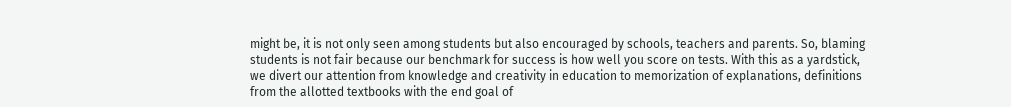might be, it is not only seen among students but also encouraged by schools, teachers and parents. So, blaming students is not fair because our benchmark for success is how well you score on tests. With this as a yardstick, we divert our attention from knowledge and creativity in education to memorization of explanations, definitions from the allotted textbooks with the end goal of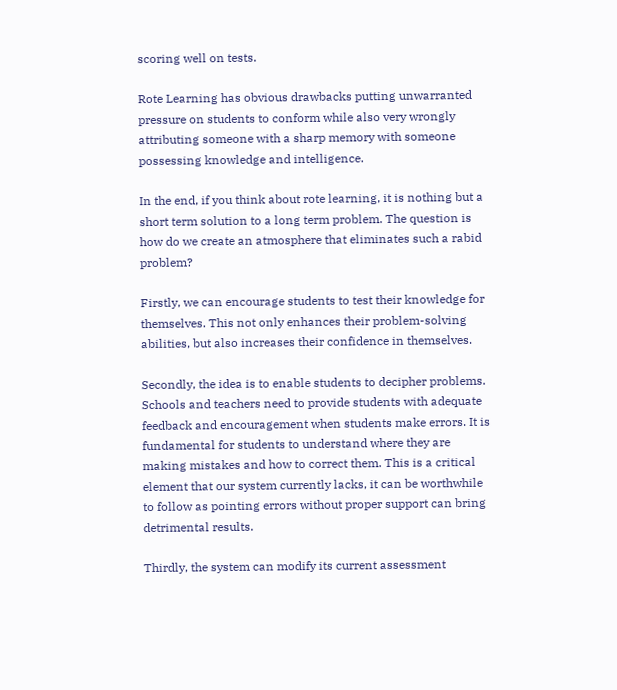scoring well on tests.

Rote Learning has obvious drawbacks putting unwarranted pressure on students to conform while also very wrongly attributing someone with a sharp memory with someone possessing knowledge and intelligence.

In the end, if you think about rote learning, it is nothing but a short term solution to a long term problem. The question is how do we create an atmosphere that eliminates such a rabid problem?

Firstly, we can encourage students to test their knowledge for themselves. This not only enhances their problem-solving abilities, but also increases their confidence in themselves.

Secondly, the idea is to enable students to decipher problems. Schools and teachers need to provide students with adequate feedback and encouragement when students make errors. It is fundamental for students to understand where they are making mistakes and how to correct them. This is a critical element that our system currently lacks, it can be worthwhile to follow as pointing errors without proper support can bring detrimental results.

Thirdly, the system can modify its current assessment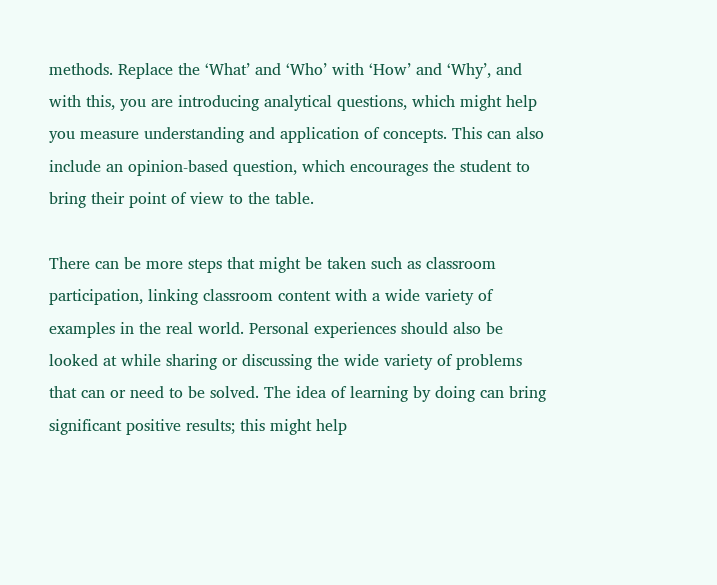methods. Replace the ‘What’ and ‘Who’ with ‘How’ and ‘Why’, and with this, you are introducing analytical questions, which might help you measure understanding and application of concepts. This can also include an opinion-based question, which encourages the student to bring their point of view to the table.

There can be more steps that might be taken such as classroom participation, linking classroom content with a wide variety of examples in the real world. Personal experiences should also be looked at while sharing or discussing the wide variety of problems that can or need to be solved. The idea of learning by doing can bring significant positive results; this might help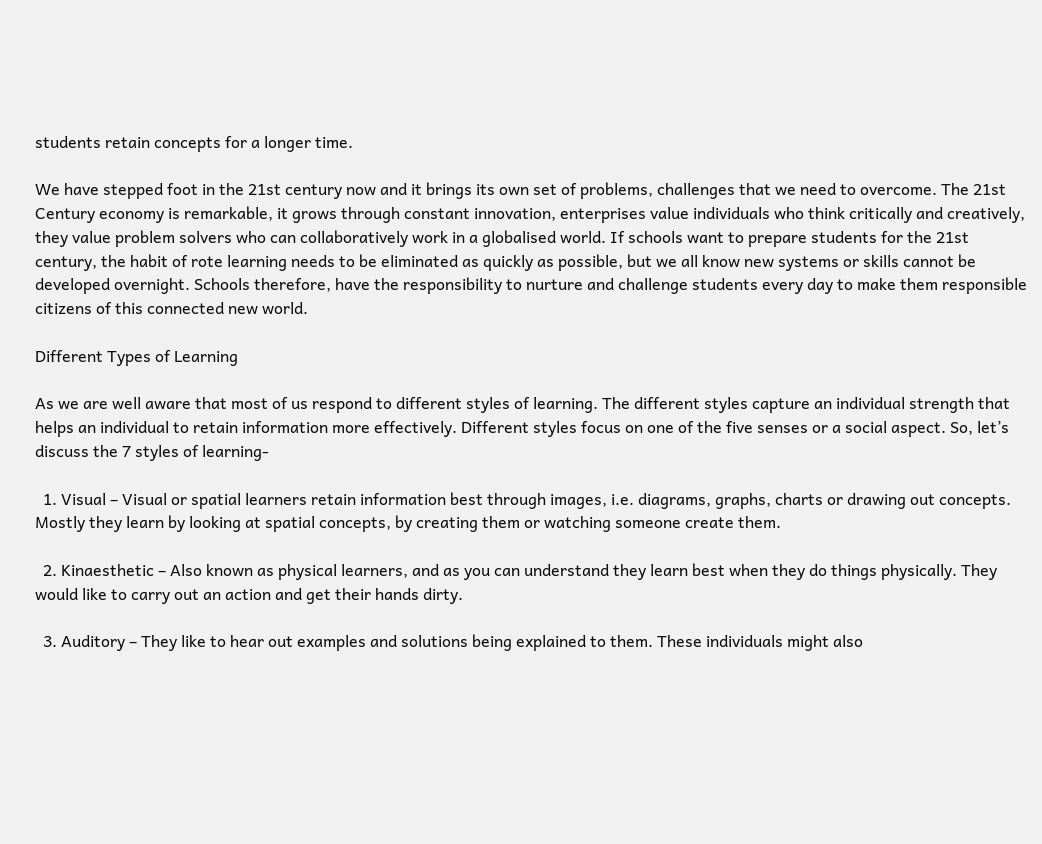students retain concepts for a longer time.

We have stepped foot in the 21st century now and it brings its own set of problems, challenges that we need to overcome. The 21st Century economy is remarkable, it grows through constant innovation, enterprises value individuals who think critically and creatively, they value problem solvers who can collaboratively work in a globalised world. If schools want to prepare students for the 21st century, the habit of rote learning needs to be eliminated as quickly as possible, but we all know new systems or skills cannot be developed overnight. Schools therefore, have the responsibility to nurture and challenge students every day to make them responsible citizens of this connected new world.

Different Types of Learning

As we are well aware that most of us respond to different styles of learning. The different styles capture an individual strength that helps an individual to retain information more effectively. Different styles focus on one of the five senses or a social aspect. So, let’s discuss the 7 styles of learning-

  1. Visual – Visual or spatial learners retain information best through images, i.e. diagrams, graphs, charts or drawing out concepts. Mostly they learn by looking at spatial concepts, by creating them or watching someone create them.

  2. Kinaesthetic – Also known as physical learners, and as you can understand they learn best when they do things physically. They would like to carry out an action and get their hands dirty.

  3. Auditory – They like to hear out examples and solutions being explained to them. These individuals might also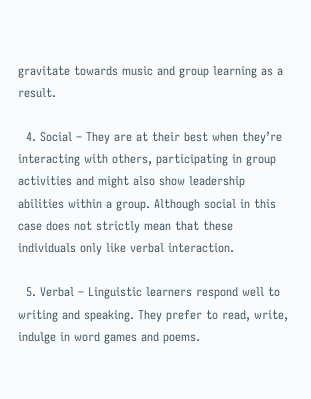gravitate towards music and group learning as a result.

  4. Social – They are at their best when they’re interacting with others, participating in group activities and might also show leadership abilities within a group. Although social in this case does not strictly mean that these individuals only like verbal interaction.

  5. Verbal – Linguistic learners respond well to writing and speaking. They prefer to read, write, indulge in word games and poems.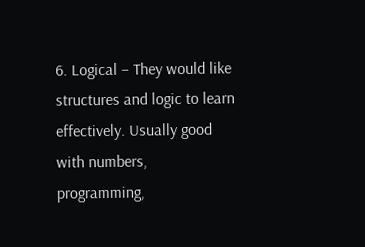6. Logical – They would like structures and logic to learn effectively. Usually good with numbers, programming,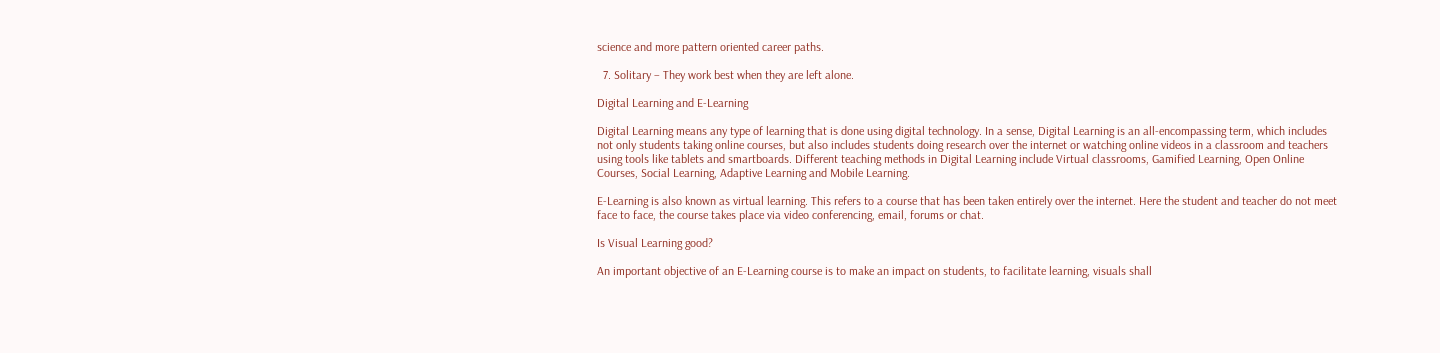science and more pattern oriented career paths.

  7. Solitary – They work best when they are left alone.

Digital Learning and E-Learning

Digital Learning means any type of learning that is done using digital technology. In a sense, Digital Learning is an all-encompassing term, which includes not only students taking online courses, but also includes students doing research over the internet or watching online videos in a classroom and teachers using tools like tablets and smartboards. Different teaching methods in Digital Learning include Virtual classrooms, Gamified Learning, Open Online Courses, Social Learning, Adaptive Learning and Mobile Learning.

E-Learning is also known as virtual learning. This refers to a course that has been taken entirely over the internet. Here the student and teacher do not meet face to face, the course takes place via video conferencing, email, forums or chat.

Is Visual Learning good?

An important objective of an E-Learning course is to make an impact on students, to facilitate learning, visuals shall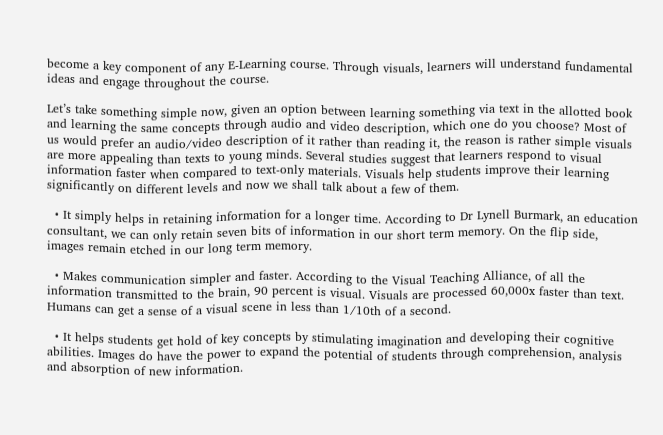become a key component of any E-Learning course. Through visuals, learners will understand fundamental ideas and engage throughout the course.

Let’s take something simple now, given an option between learning something via text in the allotted book and learning the same concepts through audio and video description, which one do you choose? Most of us would prefer an audio/video description of it rather than reading it, the reason is rather simple visuals are more appealing than texts to young minds. Several studies suggest that learners respond to visual information faster when compared to text-only materials. Visuals help students improve their learning significantly on different levels and now we shall talk about a few of them.

  • It simply helps in retaining information for a longer time. According to Dr Lynell Burmark, an education consultant, we can only retain seven bits of information in our short term memory. On the flip side, images remain etched in our long term memory.

  • Makes communication simpler and faster. According to the Visual Teaching Alliance, of all the information transmitted to the brain, 90 percent is visual. Visuals are processed 60,000x faster than text. Humans can get a sense of a visual scene in less than 1/10th of a second.

  • It helps students get hold of key concepts by stimulating imagination and developing their cognitive abilities. Images do have the power to expand the potential of students through comprehension, analysis and absorption of new information.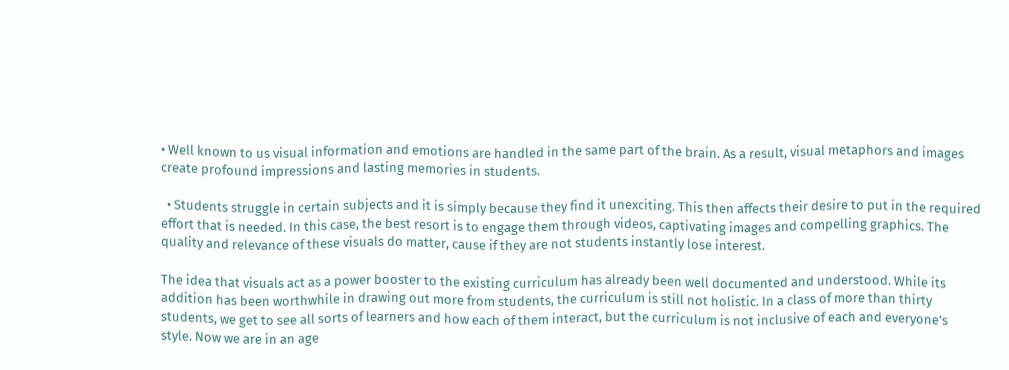• Well known to us visual information and emotions are handled in the same part of the brain. As a result, visual metaphors and images create profound impressions and lasting memories in students.

  • Students struggle in certain subjects and it is simply because they find it unexciting. This then affects their desire to put in the required effort that is needed. In this case, the best resort is to engage them through videos, captivating images and compelling graphics. The quality and relevance of these visuals do matter, cause if they are not students instantly lose interest.

The idea that visuals act as a power booster to the existing curriculum has already been well documented and understood. While its addition has been worthwhile in drawing out more from students, the curriculum is still not holistic. In a class of more than thirty students, we get to see all sorts of learners and how each of them interact, but the curriculum is not inclusive of each and everyone’s style. Now we are in an age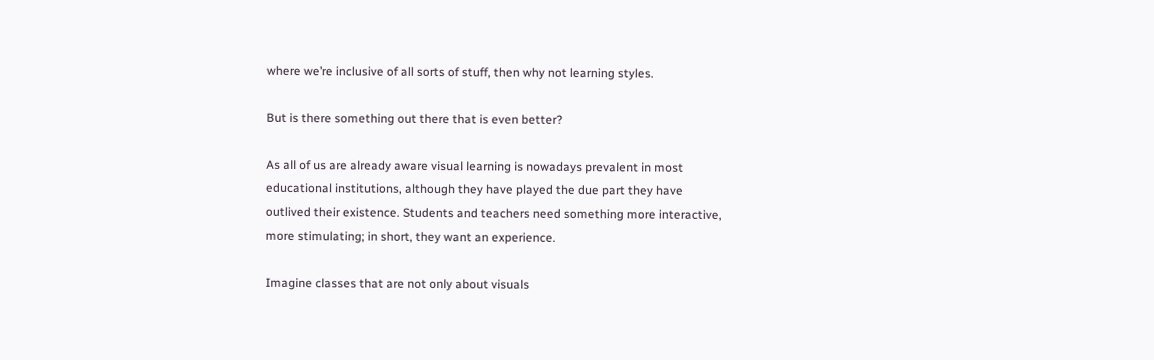where we’re inclusive of all sorts of stuff, then why not learning styles.

But is there something out there that is even better?

As all of us are already aware visual learning is nowadays prevalent in most educational institutions, although they have played the due part they have outlived their existence. Students and teachers need something more interactive, more stimulating; in short, they want an experience.

Imagine classes that are not only about visuals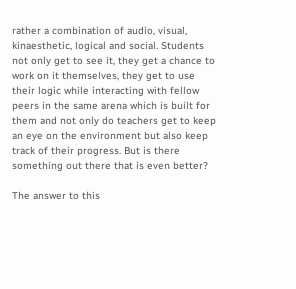rather a combination of audio, visual, kinaesthetic, logical and social. Students not only get to see it, they get a chance to work on it themselves, they get to use their logic while interacting with fellow peers in the same arena which is built for them and not only do teachers get to keep an eye on the environment but also keep track of their progress. But is there something out there that is even better?

The answer to this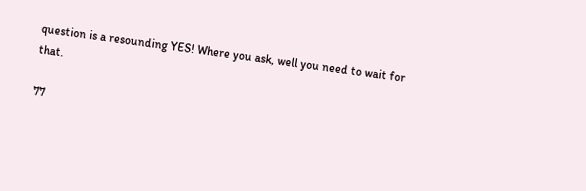question is a resounding YES! Where you ask, well you need to wait for that.

77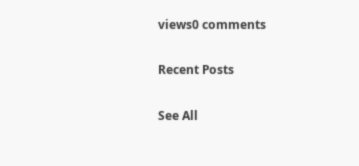views0 comments

Recent Posts

See All